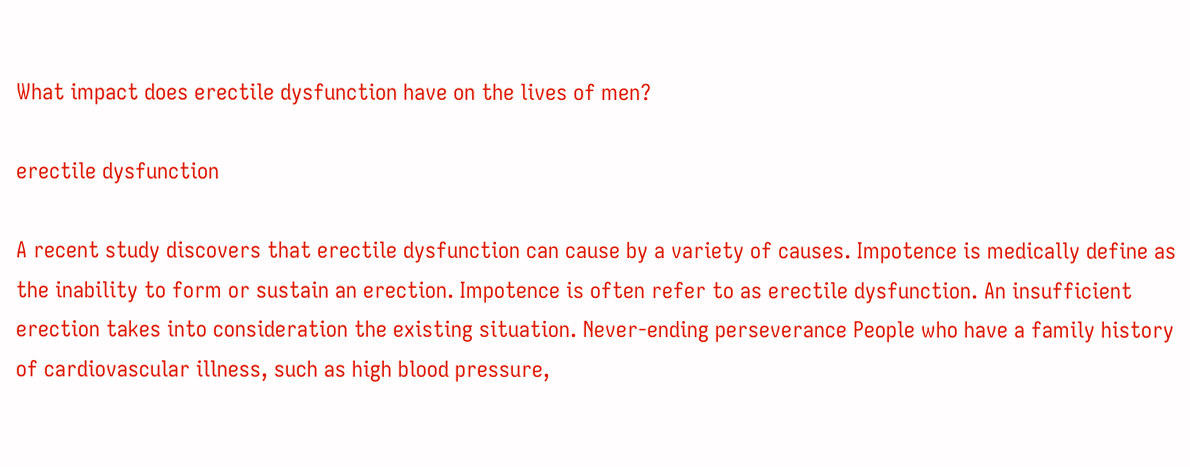What impact does erectile dysfunction have on the lives of men?

erectile dysfunction

A recent study discovers that erectile dysfunction can cause by a variety of causes. Impotence is medically define as the inability to form or sustain an erection. Impotence is often refer to as erectile dysfunction. An insufficient erection takes into consideration the existing situation. Never-ending perseverance People who have a family history of cardiovascular illness, such as high blood pressure,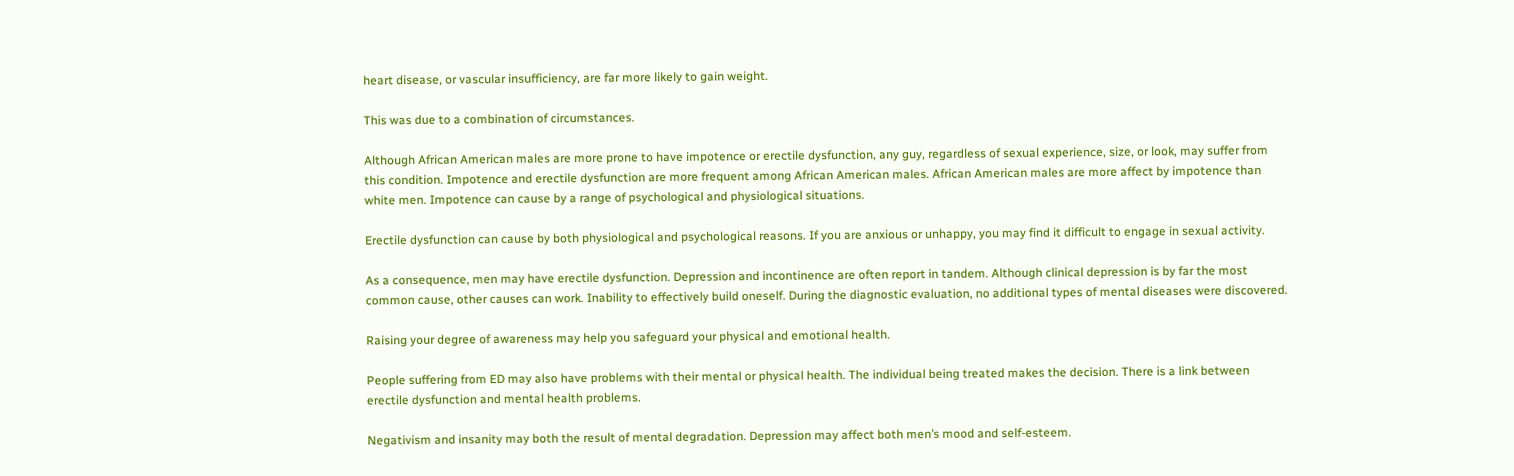heart disease, or vascular insufficiency, are far more likely to gain weight.

This was due to a combination of circumstances.

Although African American males are more prone to have impotence or erectile dysfunction, any guy, regardless of sexual experience, size, or look, may suffer from this condition. Impotence and erectile dysfunction are more frequent among African American males. African American males are more affect by impotence than white men. Impotence can cause by a range of psychological and physiological situations.

Erectile dysfunction can cause by both physiological and psychological reasons. If you are anxious or unhappy, you may find it difficult to engage in sexual activity.

As a consequence, men may have erectile dysfunction. Depression and incontinence are often report in tandem. Although clinical depression is by far the most common cause, other causes can work. Inability to effectively build oneself. During the diagnostic evaluation, no additional types of mental diseases were discovered.

Raising your degree of awareness may help you safeguard your physical and emotional health.

People suffering from ED may also have problems with their mental or physical health. The individual being treated makes the decision. There is a link between erectile dysfunction and mental health problems.

Negativism and insanity may both the result of mental degradation. Depression may affect both men’s mood and self-esteem.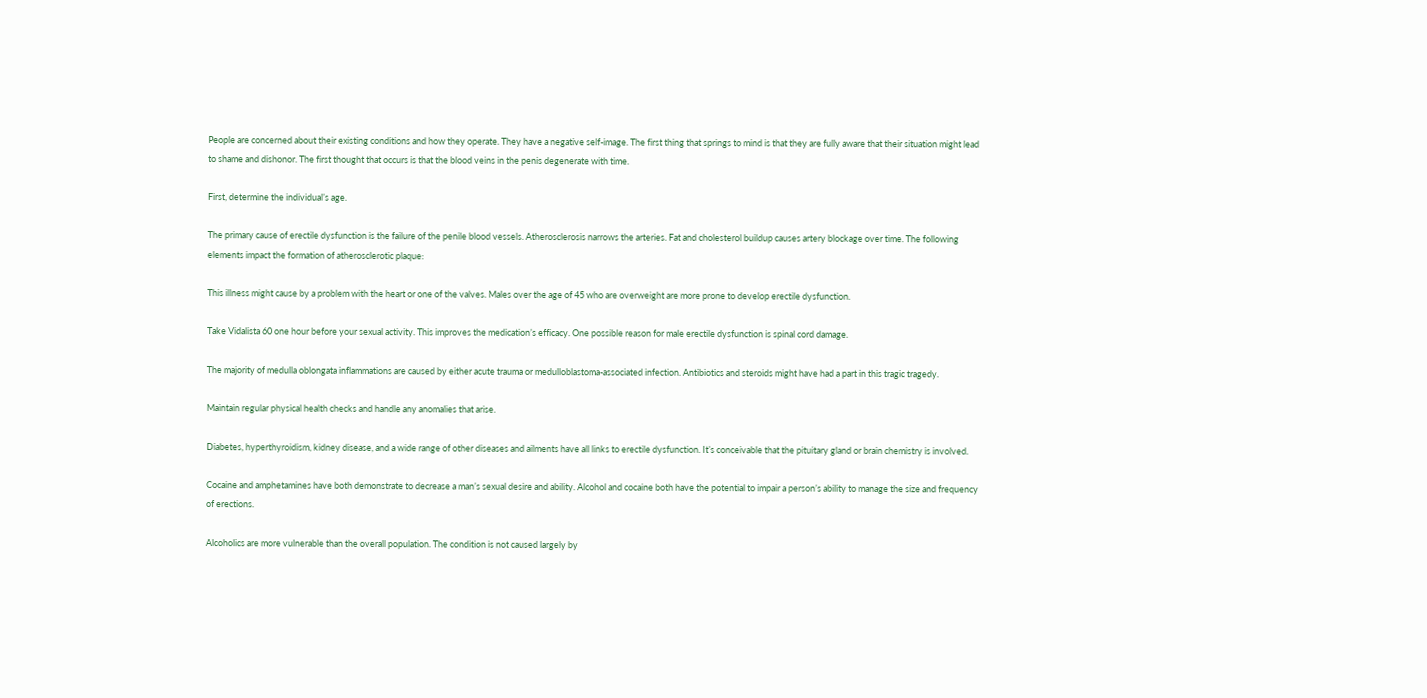People are concerned about their existing conditions and how they operate. They have a negative self-image. The first thing that springs to mind is that they are fully aware that their situation might lead to shame and dishonor. The first thought that occurs is that the blood veins in the penis degenerate with time.

First, determine the individual’s age.

The primary cause of erectile dysfunction is the failure of the penile blood vessels. Atherosclerosis narrows the arteries. Fat and cholesterol buildup causes artery blockage over time. The following elements impact the formation of atherosclerotic plaque:

This illness might cause by a problem with the heart or one of the valves. Males over the age of 45 who are overweight are more prone to develop erectile dysfunction.

Take Vidalista 60 one hour before your sexual activity. This improves the medication’s efficacy. One possible reason for male erectile dysfunction is spinal cord damage.

The majority of medulla oblongata inflammations are caused by either acute trauma or medulloblastoma-associated infection. Antibiotics and steroids might have had a part in this tragic tragedy.

Maintain regular physical health checks and handle any anomalies that arise.

Diabetes, hyperthyroidism, kidney disease, and a wide range of other diseases and ailments have all links to erectile dysfunction. It’s conceivable that the pituitary gland or brain chemistry is involved.

Cocaine and amphetamines have both demonstrate to decrease a man’s sexual desire and ability. Alcohol and cocaine both have the potential to impair a person’s ability to manage the size and frequency of erections.

Alcoholics are more vulnerable than the overall population. The condition is not caused largely by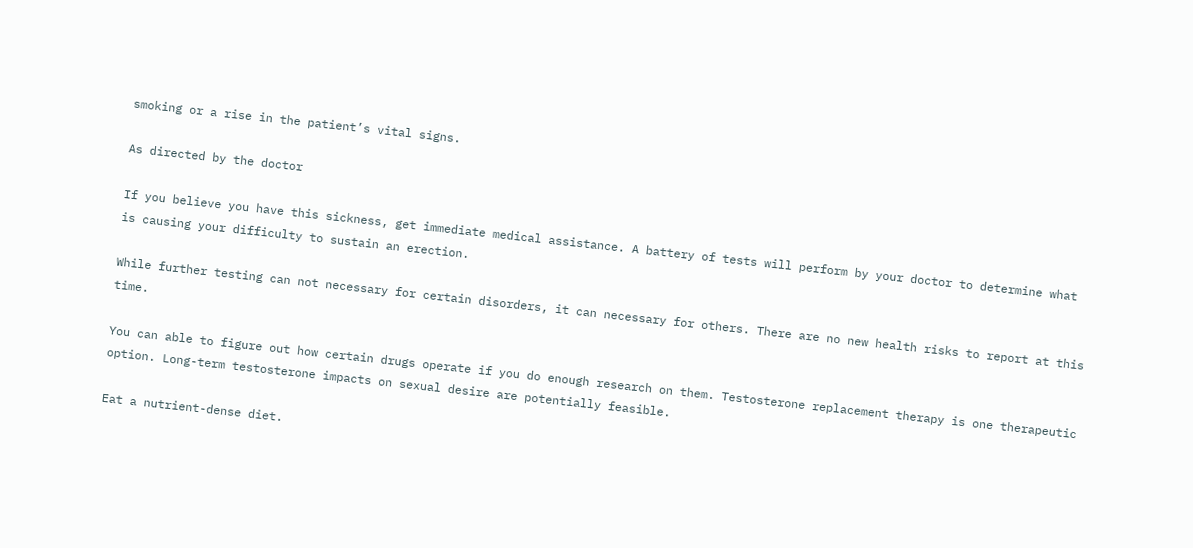smoking or a rise in the patient’s vital signs.

As directed by the doctor

If you believe you have this sickness, get immediate medical assistance. A battery of tests will perform by your doctor to determine what is causing your difficulty to sustain an erection.

While further testing can not necessary for certain disorders, it can necessary for others. There are no new health risks to report at this time.

You can able to figure out how certain drugs operate if you do enough research on them. Testosterone replacement therapy is one therapeutic option. Long-term testosterone impacts on sexual desire are potentially feasible.

Eat a nutrient-dense diet.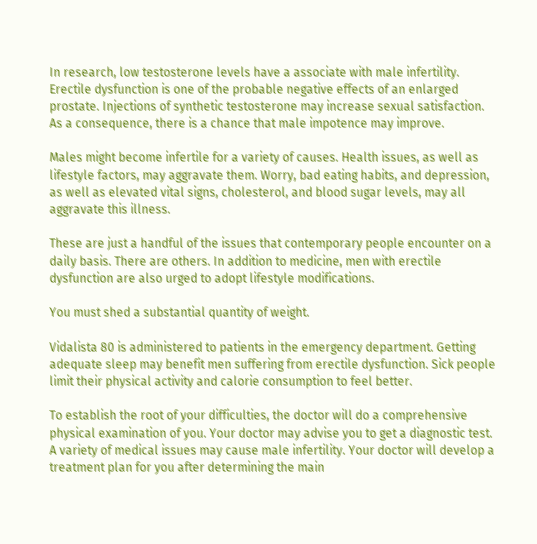In research, low testosterone levels have a associate with male infertility. Erectile dysfunction is one of the probable negative effects of an enlarged prostate. Injections of synthetic testosterone may increase sexual satisfaction. As a consequence, there is a chance that male impotence may improve.

Males might become infertile for a variety of causes. Health issues, as well as lifestyle factors, may aggravate them. Worry, bad eating habits, and depression, as well as elevated vital signs, cholesterol, and blood sugar levels, may all aggravate this illness.

These are just a handful of the issues that contemporary people encounter on a daily basis. There are others. In addition to medicine, men with erectile dysfunction are also urged to adopt lifestyle modifications.

You must shed a substantial quantity of weight.

Vidalista 80 is administered to patients in the emergency department. Getting adequate sleep may benefit men suffering from erectile dysfunction. Sick people limit their physical activity and calorie consumption to feel better.

To establish the root of your difficulties, the doctor will do a comprehensive physical examination of you. Your doctor may advise you to get a diagnostic test. A variety of medical issues may cause male infertility. Your doctor will develop a treatment plan for you after determining the main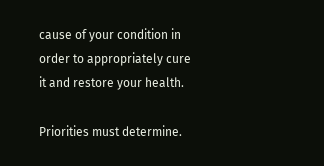cause of your condition in order to appropriately cure it and restore your health.

Priorities must determine.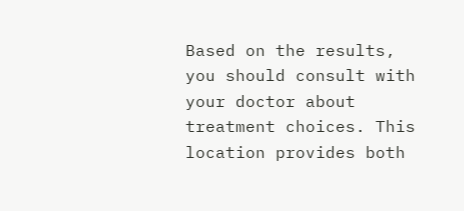Based on the results, you should consult with your doctor about treatment choices. This location provides both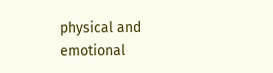physical and emotional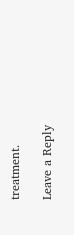treatment.

Leave a Reply